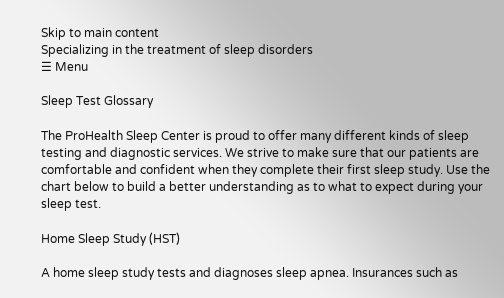Skip to main content
Specializing in the treatment of sleep disorders
☰ Menu

Sleep Test Glossary

The ProHealth Sleep Center is proud to offer many different kinds of sleep testing and diagnostic services. We strive to make sure that our patients are comfortable and confident when they complete their first sleep study. Use the chart below to build a better understanding as to what to expect during your sleep test.

Home Sleep Study (HST)

A home sleep study tests and diagnoses sleep apnea. Insurances such as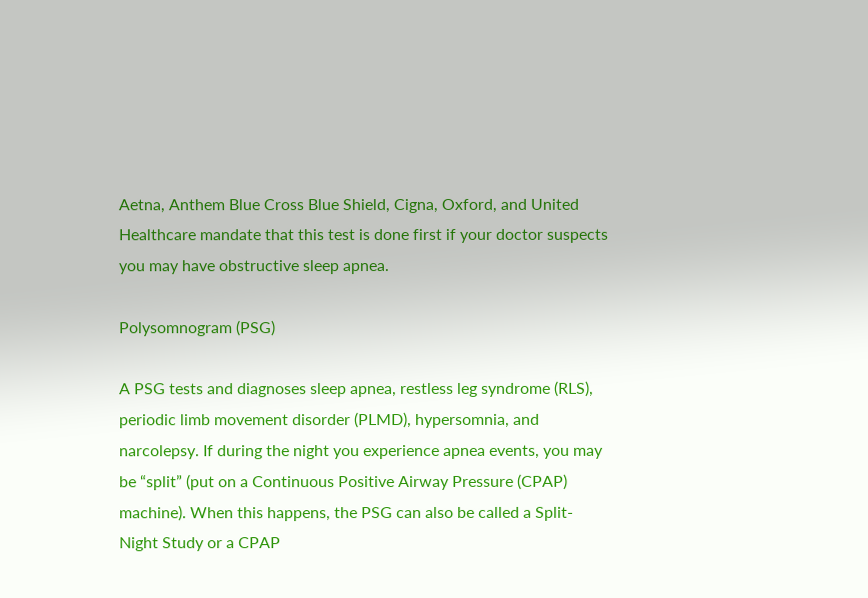Aetna, Anthem Blue Cross Blue Shield, Cigna, Oxford, and United Healthcare mandate that this test is done first if your doctor suspects you may have obstructive sleep apnea.

Polysomnogram (PSG)

A PSG tests and diagnoses sleep apnea, restless leg syndrome (RLS), periodic limb movement disorder (PLMD), hypersomnia, and narcolepsy. If during the night you experience apnea events, you may be “split” (put on a Continuous Positive Airway Pressure (CPAP) machine). When this happens, the PSG can also be called a Split-Night Study or a CPAP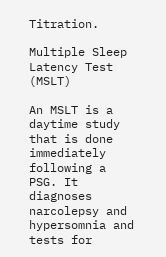Titration.

Multiple Sleep Latency Test (MSLT)

An MSLT is a daytime study that is done immediately following a PSG. It diagnoses narcolepsy and hypersomnia and tests for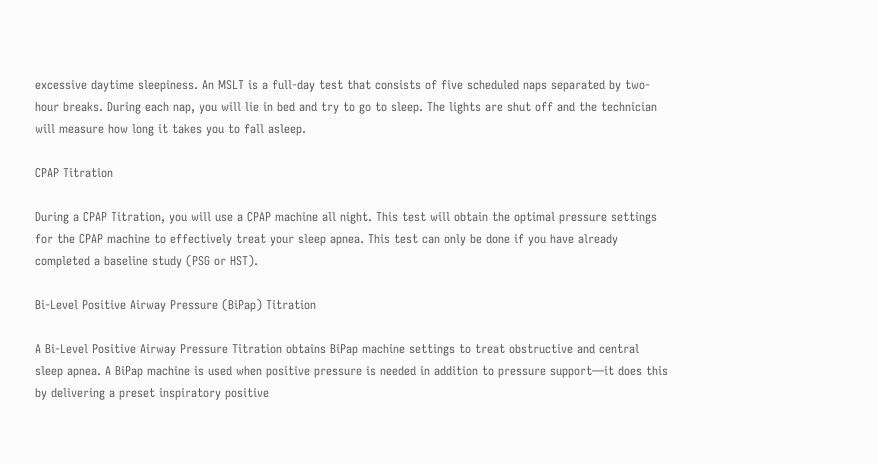excessive daytime sleepiness. An MSLT is a full-day test that consists of five scheduled naps separated by two-hour breaks. During each nap, you will lie in bed and try to go to sleep. The lights are shut off and the technician will measure how long it takes you to fall asleep.

CPAP Titration

During a CPAP Titration, you will use a CPAP machine all night. This test will obtain the optimal pressure settings for the CPAP machine to effectively treat your sleep apnea. This test can only be done if you have already completed a baseline study (PSG or HST).

Bi-Level Positive Airway Pressure (BiPap) Titration

A Bi-Level Positive Airway Pressure Titration obtains BiPap machine settings to treat obstructive and central sleep apnea. A BiPap machine is used when positive pressure is needed in addition to pressure support—it does this by delivering a preset inspiratory positive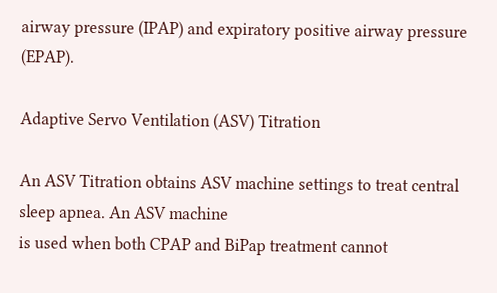airway pressure (IPAP) and expiratory positive airway pressure (EPAP).

Adaptive Servo Ventilation (ASV) Titration

An ASV Titration obtains ASV machine settings to treat central sleep apnea. An ASV machine
is used when both CPAP and BiPap treatment cannot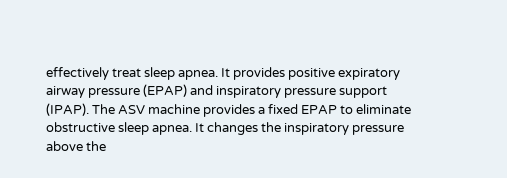effectively treat sleep apnea. It provides positive expiratory airway pressure (EPAP) and inspiratory pressure support (IPAP). The ASV machine provides a fixed EPAP to eliminate obstructive sleep apnea. It changes the inspiratory pressure above the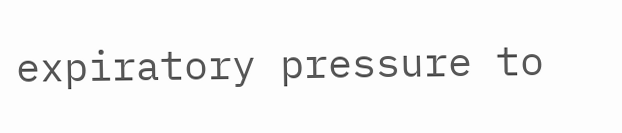expiratory pressure to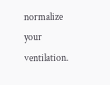normalize your ventilation.